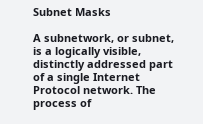Subnet Masks

A subnetwork, or subnet, is a logically visible, distinctly addressed part of a single Internet Protocol network. The process of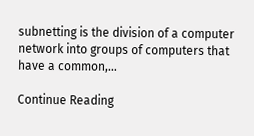subnetting is the division of a computer network into groups of computers that have a common,…

Continue Reading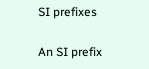SI prefixes

An SI prefix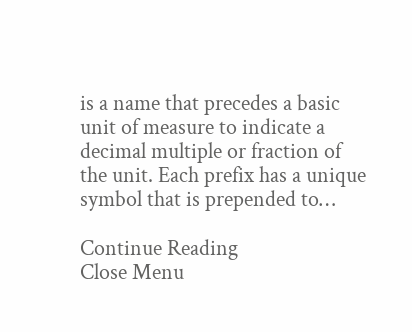is a name that precedes a basic unit of measure to indicate a decimal multiple or fraction of the unit. Each prefix has a unique symbol that is prepended to…

Continue Reading
Close Menu